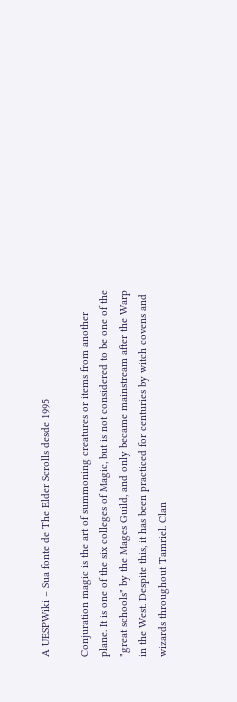A UESPWiki – Sua fonte de The Elder Scrolls desde 1995

Conjuration magic is the art of summoning creatures or items from another plane. It is one of the six colleges of Magic, but is not considered to be one of the "great schools" by the Mages Guild, and only became mainstream after the Warp in the West. Despite this, it has been practiced for centuries by witch covens and wizards throughout Tamriel. Clan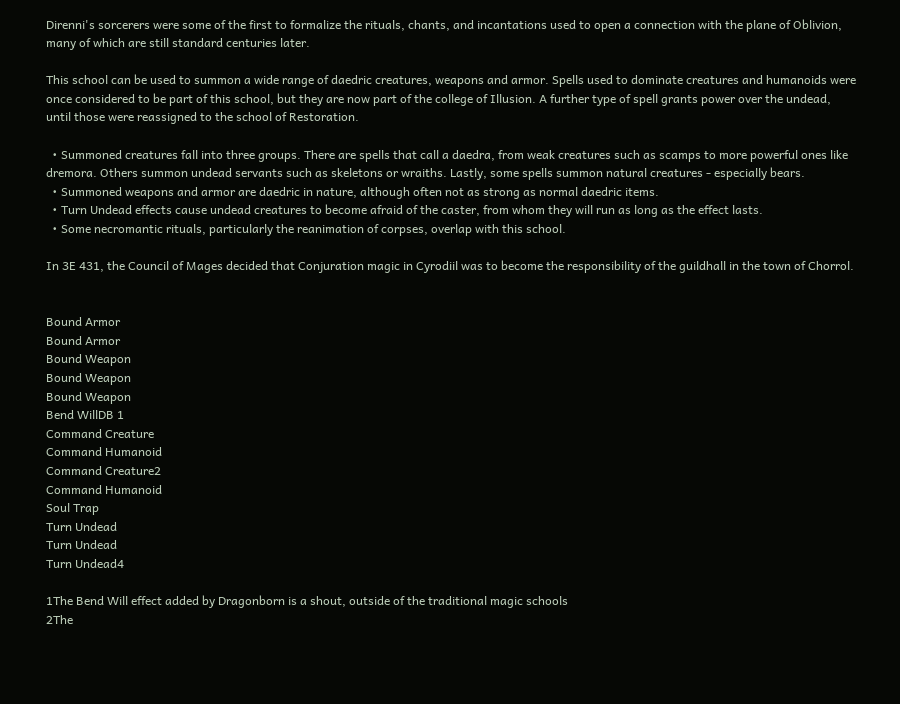Direnni's sorcerers were some of the first to formalize the rituals, chants, and incantations used to open a connection with the plane of Oblivion, many of which are still standard centuries later.

This school can be used to summon a wide range of daedric creatures, weapons and armor. Spells used to dominate creatures and humanoids were once considered to be part of this school, but they are now part of the college of Illusion. A further type of spell grants power over the undead, until those were reassigned to the school of Restoration.

  • Summoned creatures fall into three groups. There are spells that call a daedra, from weak creatures such as scamps to more powerful ones like dremora. Others summon undead servants such as skeletons or wraiths. Lastly, some spells summon natural creatures - especially bears.
  • Summoned weapons and armor are daedric in nature, although often not as strong as normal daedric items.
  • Turn Undead effects cause undead creatures to become afraid of the caster, from whom they will run as long as the effect lasts.
  • Some necromantic rituals, particularly the reanimation of corpses, overlap with this school.

In 3E 431, the Council of Mages decided that Conjuration magic in Cyrodiil was to become the responsibility of the guildhall in the town of Chorrol.


Bound Armor
Bound Armor
Bound Weapon
Bound Weapon
Bound Weapon
Bend WillDB 1
Command Creature
Command Humanoid
Command Creature2
Command Humanoid
Soul Trap
Turn Undead
Turn Undead
Turn Undead4

1The Bend Will effect added by Dragonborn is a shout, outside of the traditional magic schools
2The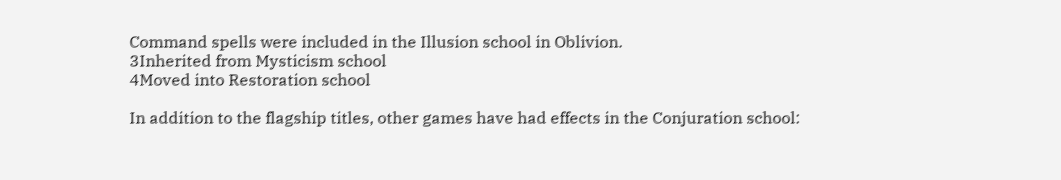Command spells were included in the Illusion school in Oblivion.
3Inherited from Mysticism school
4Moved into Restoration school

In addition to the flagship titles, other games have had effects in the Conjuration school: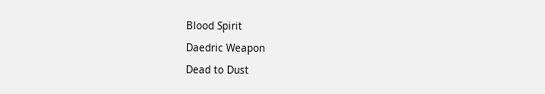Blood Spirit
Daedric Weapon
Dead to Dust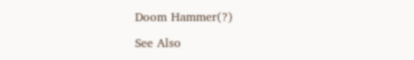Doom Hammer(?)

See Also